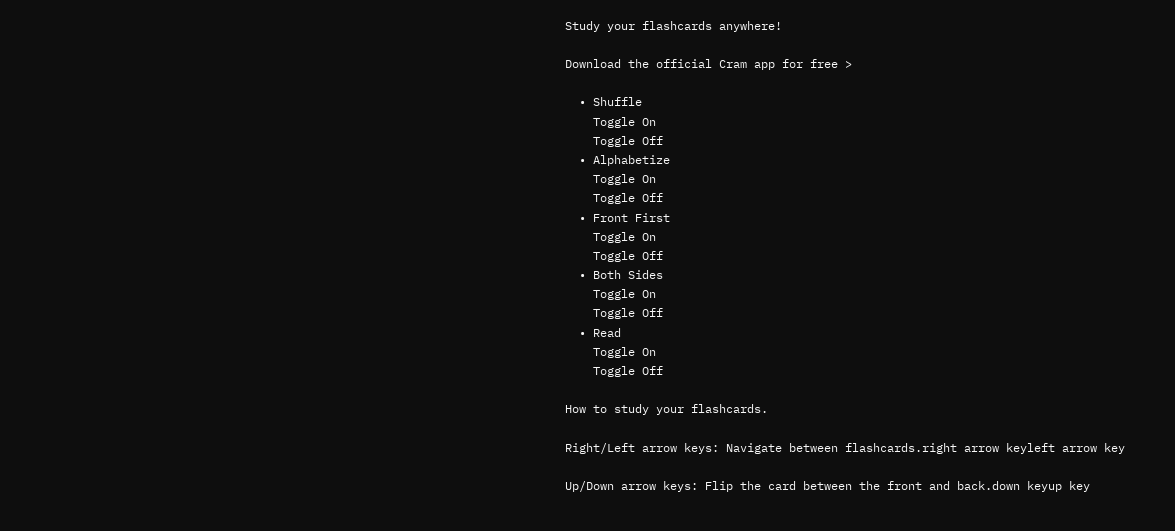Study your flashcards anywhere!

Download the official Cram app for free >

  • Shuffle
    Toggle On
    Toggle Off
  • Alphabetize
    Toggle On
    Toggle Off
  • Front First
    Toggle On
    Toggle Off
  • Both Sides
    Toggle On
    Toggle Off
  • Read
    Toggle On
    Toggle Off

How to study your flashcards.

Right/Left arrow keys: Navigate between flashcards.right arrow keyleft arrow key

Up/Down arrow keys: Flip the card between the front and back.down keyup key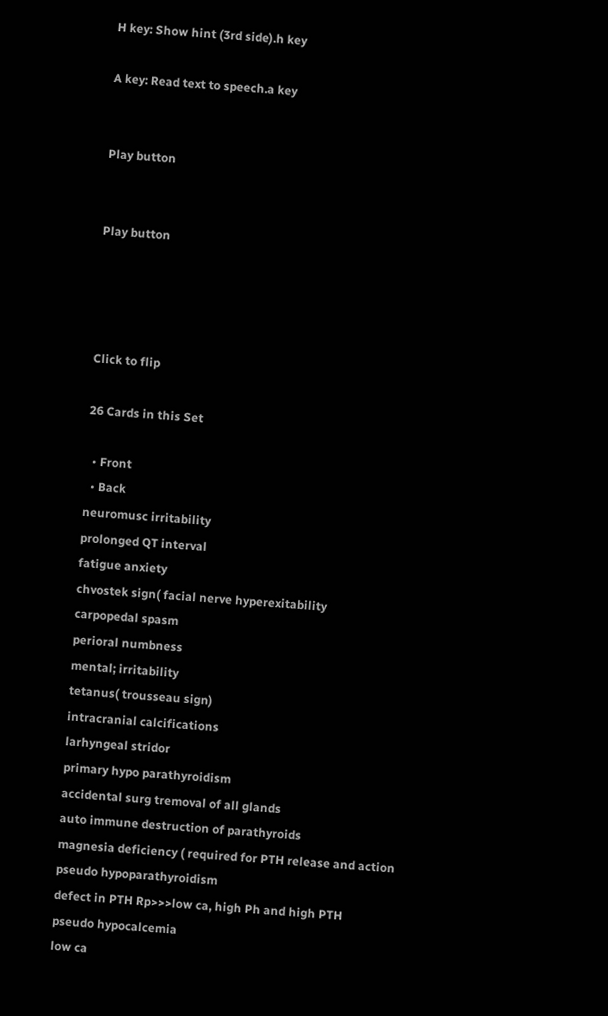H key: Show hint (3rd side).h key

A key: Read text to speech.a key


Play button


Play button




Click to flip

26 Cards in this Set

  • Front
  • Back
neuromusc irritability
prolonged QT interval
fatigue anxiety
chvostek sign( facial nerve hyperexitability
carpopedal spasm
perioral numbness
mental; irritability
tetanus( trousseau sign)
intracranial calcifications
larhyngeal stridor
primary hypo parathyroidism
accidental surg tremoval of all glands
auto immune destruction of parathyroids
magnesia deficiency ( required for PTH release and action
pseudo hypoparathyroidism
defect in PTH Rp>>>low ca, high Ph and high PTH
pseudo hypocalcemia
low ca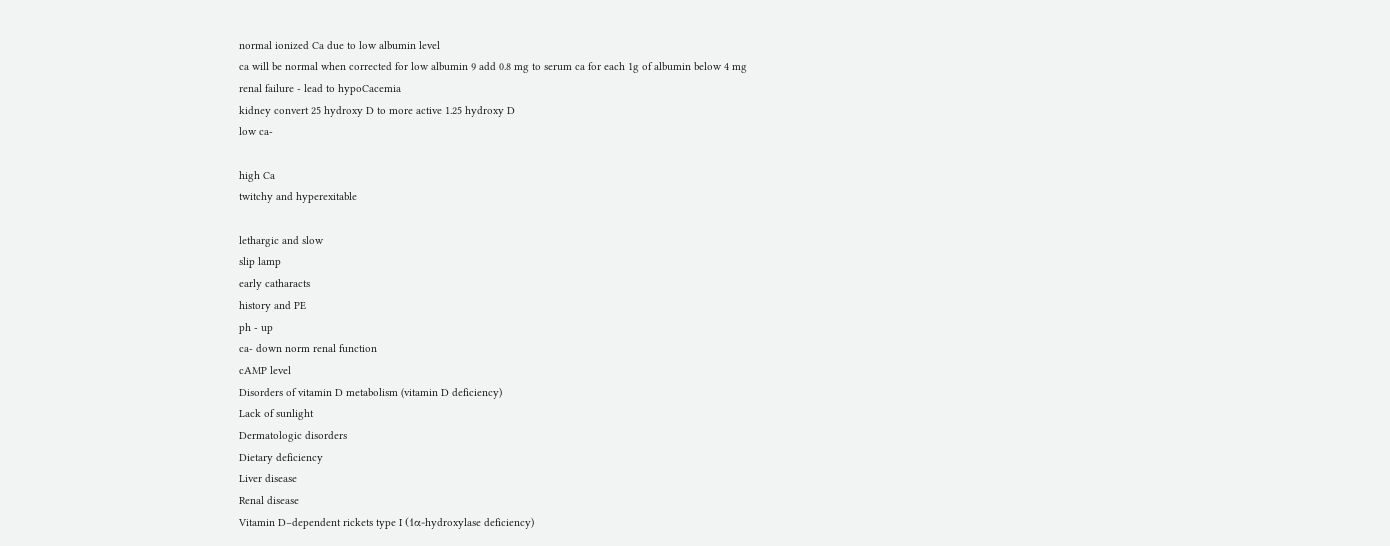normal ionized Ca due to low albumin level
ca will be normal when corrected for low albumin 9 add 0.8 mg to serum ca for each 1g of albumin below 4 mg
renal failure - lead to hypoCacemia
kidney convert 25 hydroxy D to more active 1.25 hydroxy D
low ca-

high Ca
twitchy and hyperexitable

lethargic and slow
slip lamp
early catharacts
history and PE
ph - up
ca- down norm renal function
cAMP level
Disorders of vitamin D metabolism (vitamin D deficiency)
Lack of sunlight
Dermatologic disorders
Dietary deficiency
Liver disease
Renal disease
Vitamin D–dependent rickets type I (1α-hydroxylase deficiency)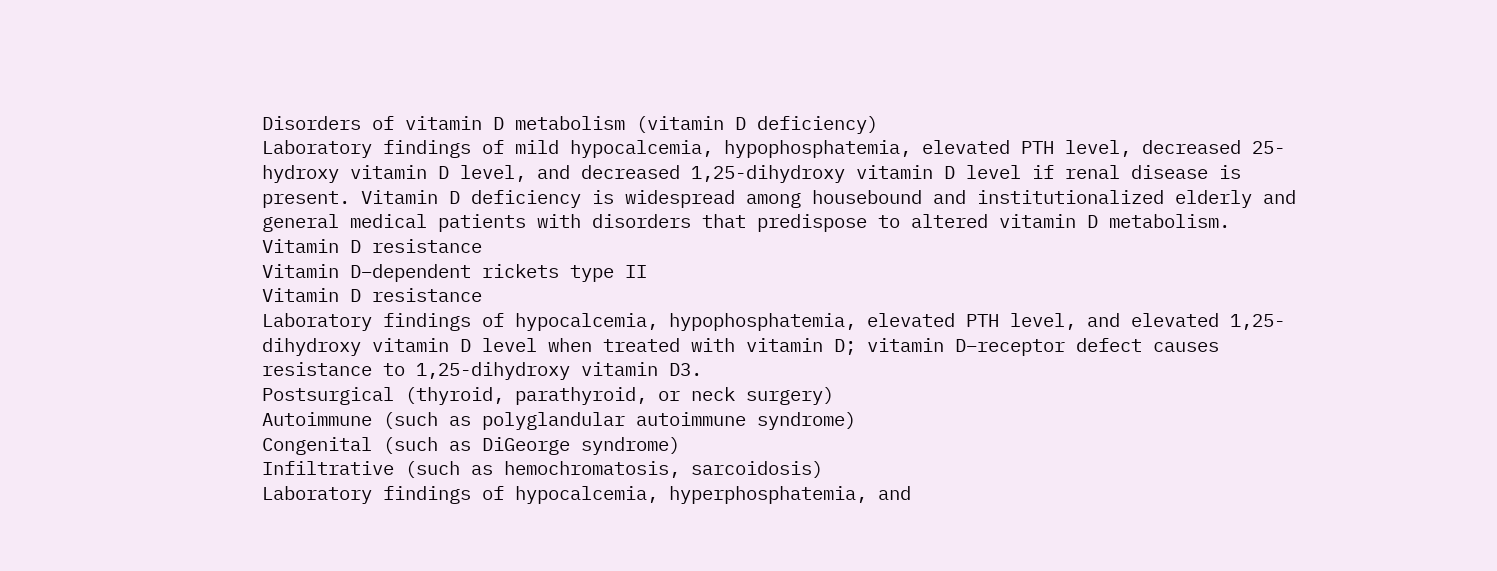Disorders of vitamin D metabolism (vitamin D deficiency)
Laboratory findings of mild hypocalcemia, hypophosphatemia, elevated PTH level, decreased 25-hydroxy vitamin D level, and decreased 1,25-dihydroxy vitamin D level if renal disease is present. Vitamin D deficiency is widespread among housebound and institutionalized elderly and general medical patients with disorders that predispose to altered vitamin D metabolism.
Vitamin D resistance
Vitamin D–dependent rickets type II
Vitamin D resistance
Laboratory findings of hypocalcemia, hypophosphatemia, elevated PTH level, and elevated 1,25-dihydroxy vitamin D level when treated with vitamin D; vitamin D–receptor defect causes resistance to 1,25-dihydroxy vitamin D3.
Postsurgical (thyroid, parathyroid, or neck surgery)
Autoimmune (such as polyglandular autoimmune syndrome)
Congenital (such as DiGeorge syndrome)
Infiltrative (such as hemochromatosis, sarcoidosis)
Laboratory findings of hypocalcemia, hyperphosphatemia, and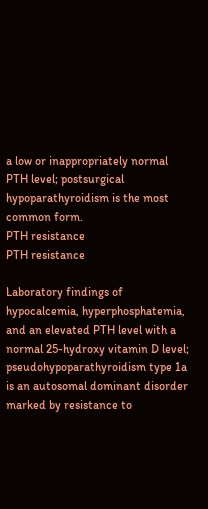a low or inappropriately normal PTH level; postsurgical hypoparathyroidism is the most common form.
PTH resistance
PTH resistance

Laboratory findings of hypocalcemia, hyperphosphatemia, and an elevated PTH level with a normal 25-hydroxy vitamin D level; pseudohypoparathyroidism type 1a is an autosomal dominant disorder marked by resistance to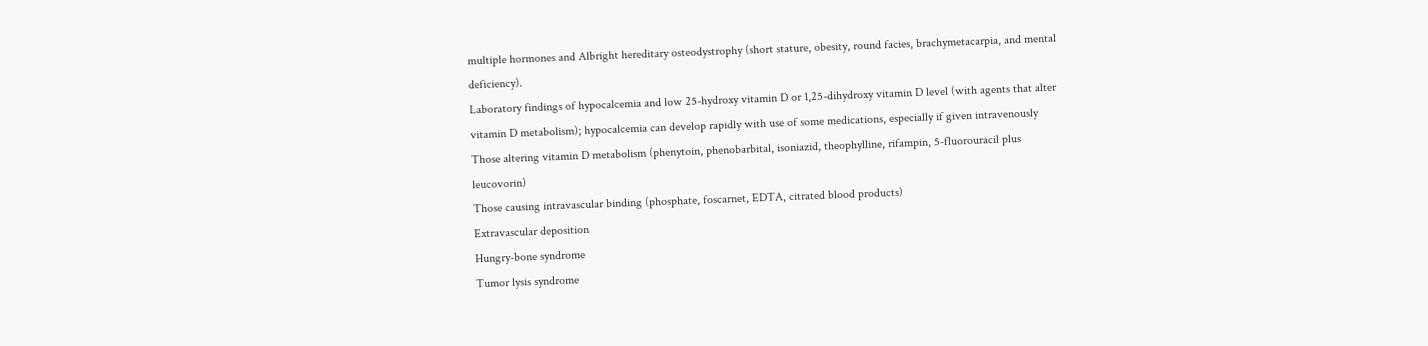multiple hormones and Albright hereditary osteodystrophy (short stature, obesity, round facies, brachymetacarpia, and mental deficiency).
Laboratory findings of hypocalcemia and low 25-hydroxy vitamin D or 1,25-dihydroxy vitamin D level (with agents that alter vitamin D metabolism); hypocalcemia can develop rapidly with use of some medications, especially if given intravenously
Those altering vitamin D metabolism (phenytoin, phenobarbital, isoniazid, theophylline, rifampin, 5-fluorouracil plus leucovorin)
Those causing intravascular binding (phosphate, foscarnet, EDTA, citrated blood products)
Extravascular deposition
Hungry-bone syndrome
Tumor lysis syndrome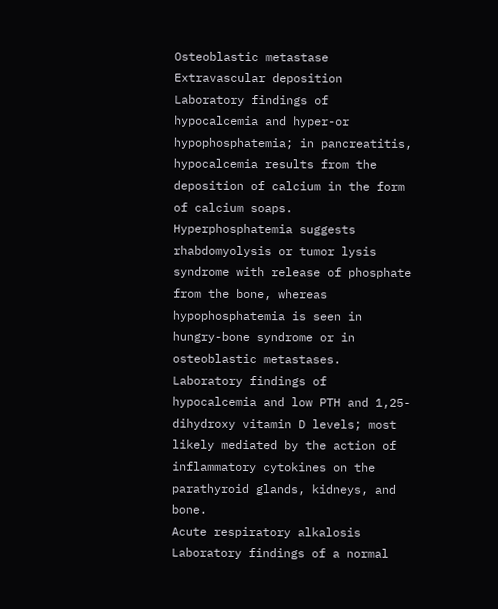Osteoblastic metastase
Extravascular deposition
Laboratory findings of hypocalcemia and hyper-or hypophosphatemia; in pancreatitis, hypocalcemia results from the deposition of calcium in the form of calcium soaps. Hyperphosphatemia suggests rhabdomyolysis or tumor lysis syndrome with release of phosphate from the bone, whereas hypophosphatemia is seen in hungry-bone syndrome or in osteoblastic metastases.
Laboratory findings of hypocalcemia and low PTH and 1,25-dihydroxy vitamin D levels; most likely mediated by the action of inflammatory cytokines on the parathyroid glands, kidneys, and bone.
Acute respiratory alkalosis
Laboratory findings of a normal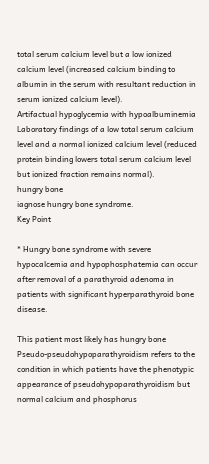total serum calcium level but a low ionized calcium level (increased calcium binding to albumin in the serum with resultant reduction in serum ionized calcium level).
Artifactual hypoglycemia with hypoalbuminemia
Laboratory findings of a low total serum calcium level and a normal ionized calcium level (reduced protein binding lowers total serum calcium level but ionized fraction remains normal).
hungry bone
iagnose hungry bone syndrome.
Key Point

* Hungry bone syndrome with severe hypocalcemia and hypophosphatemia can occur after removal of a parathyroid adenoma in patients with significant hyperparathyroid bone disease.

This patient most likely has hungry bone
Pseudo-pseudohypoparathyroidism refers to the condition in which patients have the phenotypic appearance of pseudohypoparathyroidism but normal calcium and phosphorus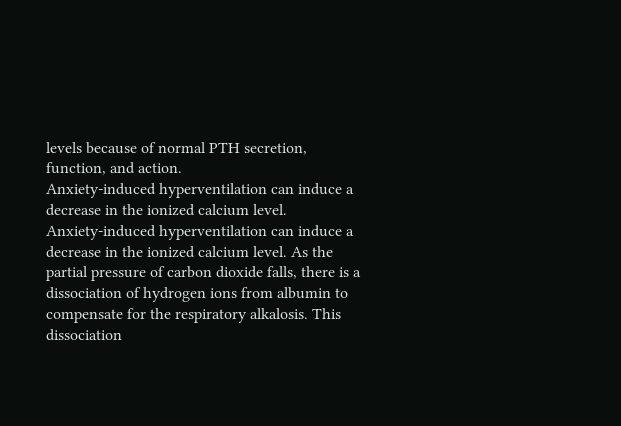levels because of normal PTH secretion, function, and action.
Anxiety-induced hyperventilation can induce a decrease in the ionized calcium level.
Anxiety-induced hyperventilation can induce a decrease in the ionized calcium level. As the partial pressure of carbon dioxide falls, there is a dissociation of hydrogen ions from albumin to compensate for the respiratory alkalosis. This dissociation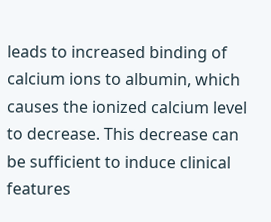leads to increased binding of calcium ions to albumin, which causes the ionized calcium level to decrease. This decrease can be sufficient to induce clinical features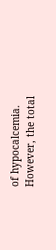of hypocalcemia. However, the total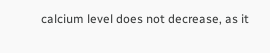calcium level does not decrease, as it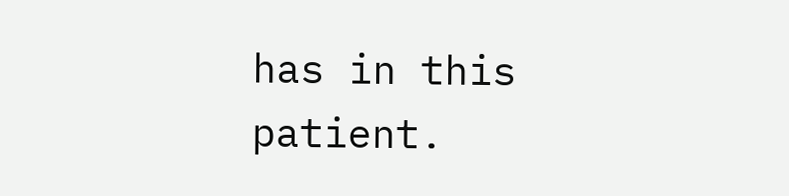has in this patient.